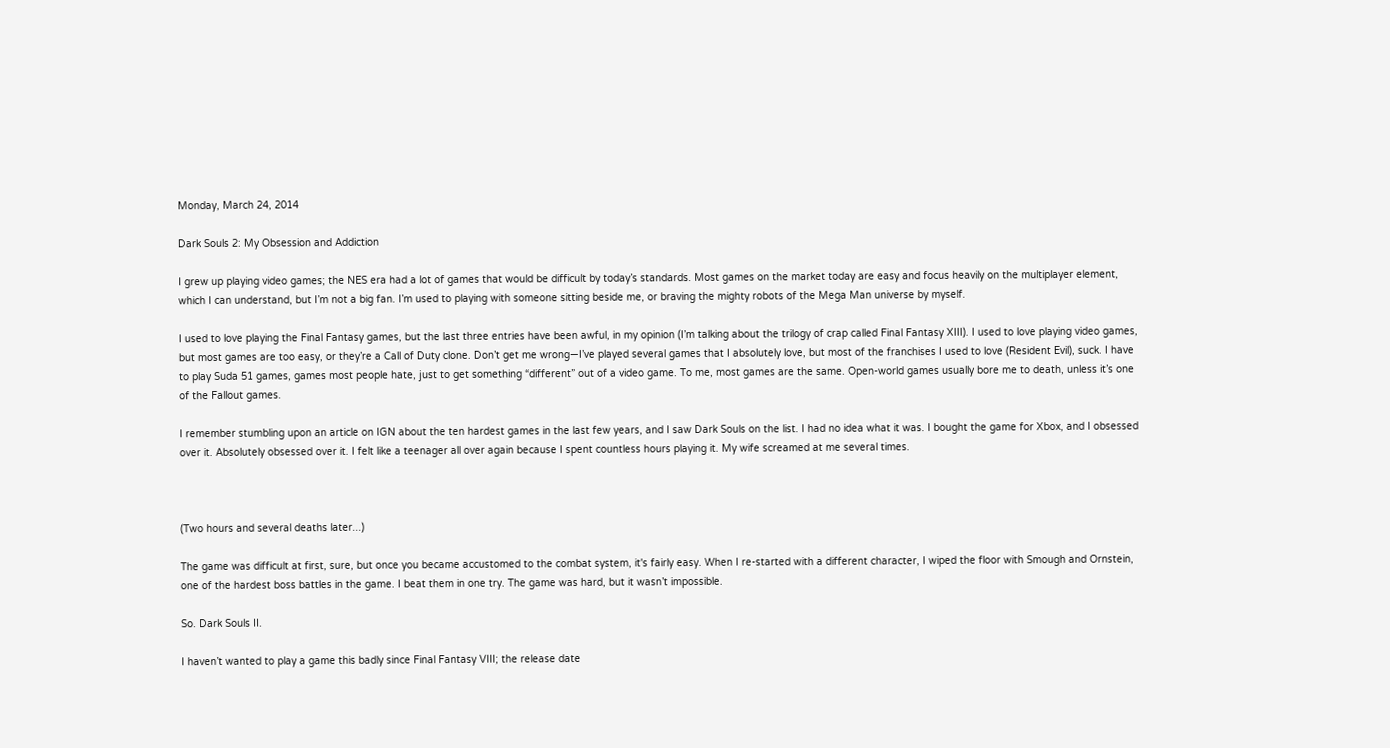Monday, March 24, 2014

Dark Souls 2: My Obsession and Addiction

I grew up playing video games; the NES era had a lot of games that would be difficult by today’s standards. Most games on the market today are easy and focus heavily on the multiplayer element, which I can understand, but I’m not a big fan. I’m used to playing with someone sitting beside me, or braving the mighty robots of the Mega Man universe by myself.

I used to love playing the Final Fantasy games, but the last three entries have been awful, in my opinion (I’m talking about the trilogy of crap called Final Fantasy XIII). I used to love playing video games, but most games are too easy, or they’re a Call of Duty clone. Don’t get me wrong—I’ve played several games that I absolutely love, but most of the franchises I used to love (Resident Evil), suck. I have to play Suda 51 games, games most people hate, just to get something “different” out of a video game. To me, most games are the same. Open-world games usually bore me to death, unless it’s one of the Fallout games.

I remember stumbling upon an article on IGN about the ten hardest games in the last few years, and I saw Dark Souls on the list. I had no idea what it was. I bought the game for Xbox, and I obsessed over it. Absolutely obsessed over it. I felt like a teenager all over again because I spent countless hours playing it. My wife screamed at me several times.



(Two hours and several deaths later...)

The game was difficult at first, sure, but once you became accustomed to the combat system, it's fairly easy. When I re-started with a different character, I wiped the floor with Smough and Ornstein, one of the hardest boss battles in the game. I beat them in one try. The game was hard, but it wasn’t impossible.

So. Dark Souls II.

I haven’t wanted to play a game this badly since Final Fantasy VIII; the release date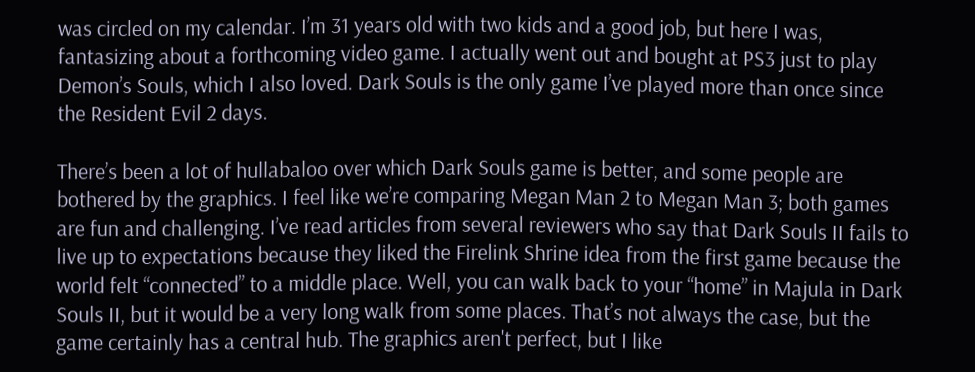was circled on my calendar. I’m 31 years old with two kids and a good job, but here I was, fantasizing about a forthcoming video game. I actually went out and bought at PS3 just to play Demon’s Souls, which I also loved. Dark Souls is the only game I’ve played more than once since the Resident Evil 2 days.

There’s been a lot of hullabaloo over which Dark Souls game is better, and some people are bothered by the graphics. I feel like we’re comparing Megan Man 2 to Megan Man 3; both games are fun and challenging. I’ve read articles from several reviewers who say that Dark Souls II fails to live up to expectations because they liked the Firelink Shrine idea from the first game because the world felt “connected” to a middle place. Well, you can walk back to your “home” in Majula in Dark Souls II, but it would be a very long walk from some places. That’s not always the case, but the game certainly has a central hub. The graphics aren't perfect, but I like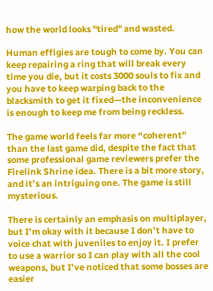how the world looks "tired" and wasted.

Human effigies are tough to come by. You can keep repairing a ring that will break every time you die, but it costs 3000 souls to fix and you have to keep warping back to the blacksmith to get it fixed—the inconvenience is enough to keep me from being reckless.

The game world feels far more “coherent” than the last game did, despite the fact that some professional game reviewers prefer the Firelink Shrine idea. There is a bit more story, and it’s an intriguing one. The game is still mysterious.

There is certainly an emphasis on multiplayer, but I’m okay with it because I don’t have to voice chat with juveniles to enjoy it. I prefer to use a warrior so I can play with all the cool weapons, but I’ve noticed that some bosses are easier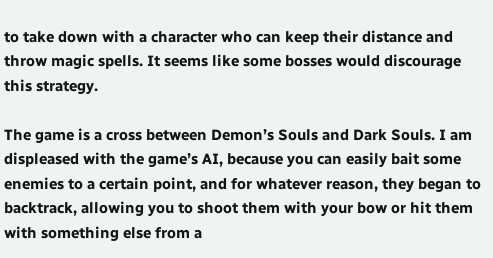to take down with a character who can keep their distance and throw magic spells. It seems like some bosses would discourage this strategy.

The game is a cross between Demon’s Souls and Dark Souls. I am displeased with the game’s AI, because you can easily bait some enemies to a certain point, and for whatever reason, they began to backtrack, allowing you to shoot them with your bow or hit them with something else from a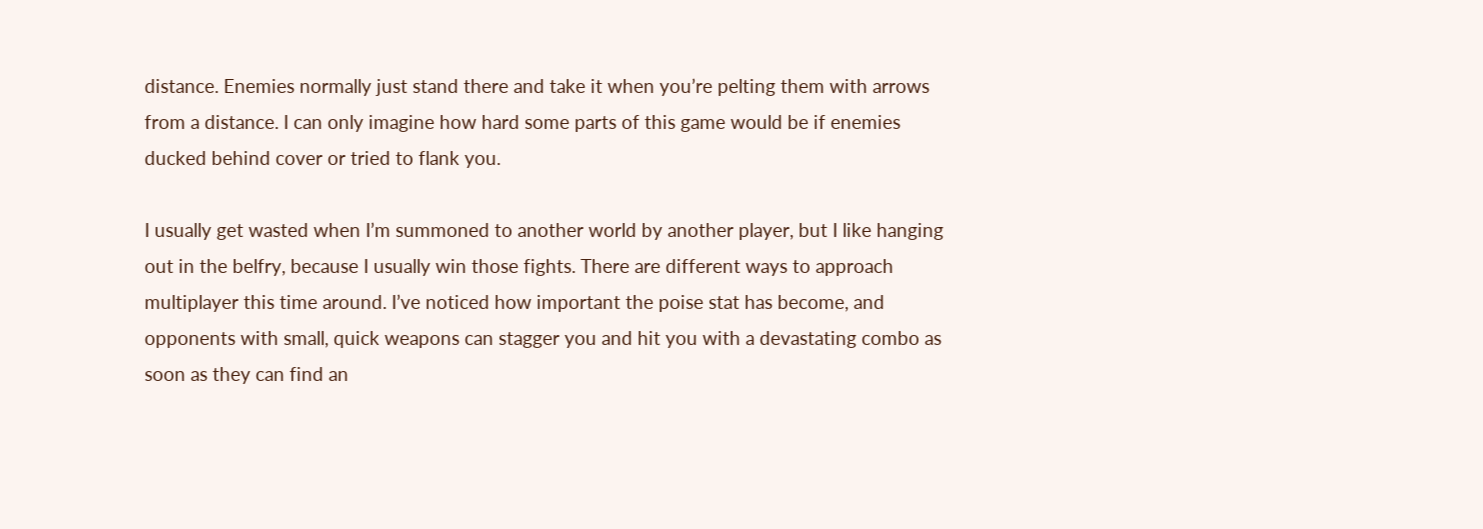distance. Enemies normally just stand there and take it when you’re pelting them with arrows from a distance. I can only imagine how hard some parts of this game would be if enemies ducked behind cover or tried to flank you.

I usually get wasted when I’m summoned to another world by another player, but I like hanging out in the belfry, because I usually win those fights. There are different ways to approach multiplayer this time around. I’ve noticed how important the poise stat has become, and opponents with small, quick weapons can stagger you and hit you with a devastating combo as soon as they can find an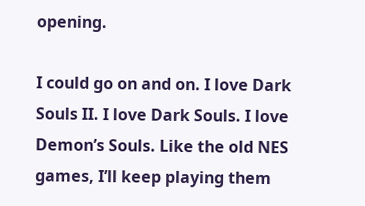opening.

I could go on and on. I love Dark Souls II. I love Dark Souls. I love Demon’s Souls. Like the old NES games, I’ll keep playing them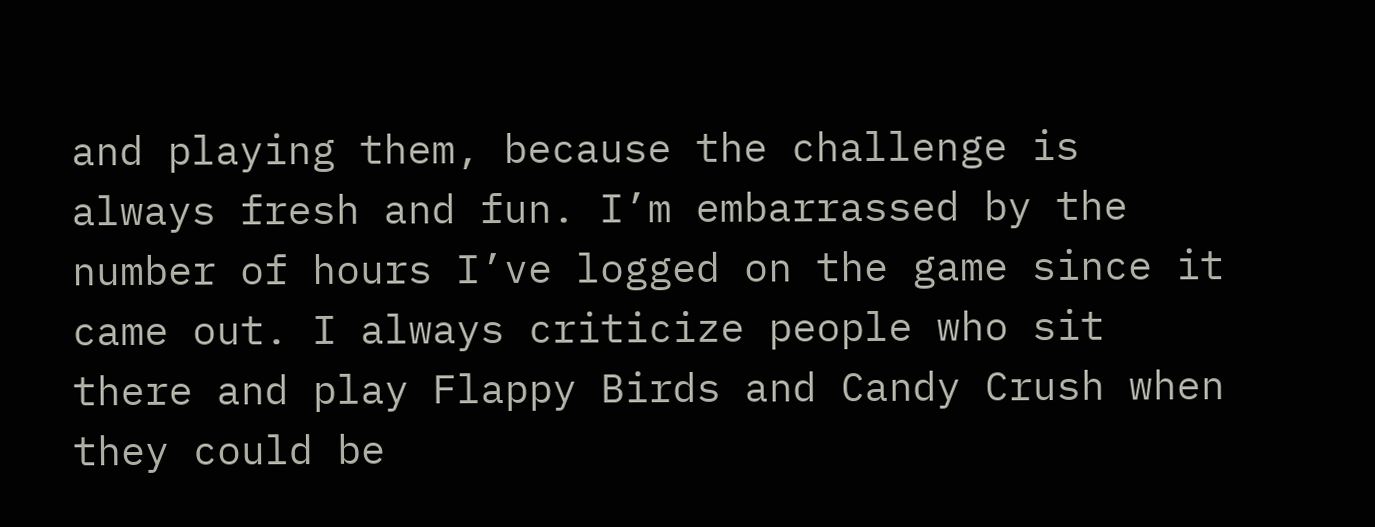and playing them, because the challenge is always fresh and fun. I’m embarrassed by the number of hours I’ve logged on the game since it came out. I always criticize people who sit there and play Flappy Birds and Candy Crush when they could be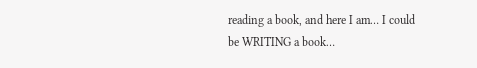reading a book, and here I am… I could be WRITING a book…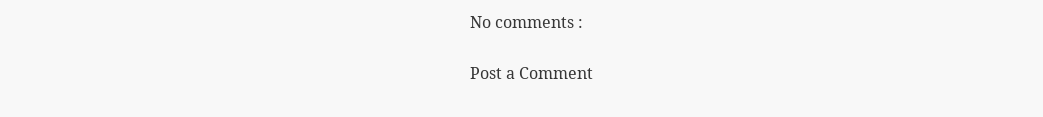No comments :

Post a Comment